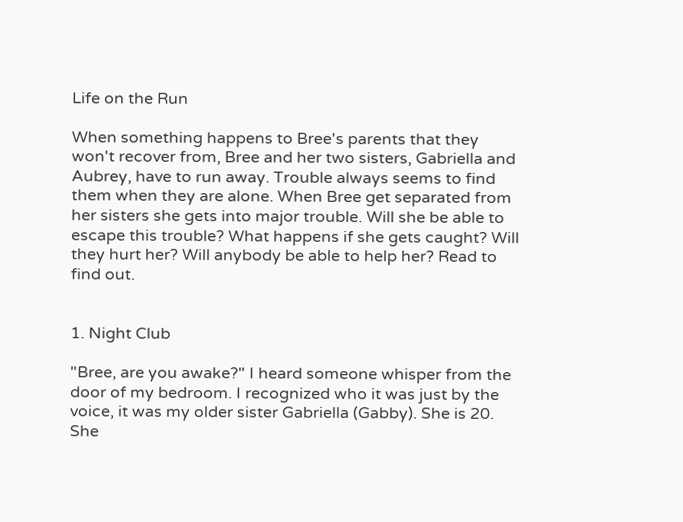Life on the Run

When something happens to Bree's parents that they won't recover from, Bree and her two sisters, Gabriella and Aubrey, have to run away. Trouble always seems to find them when they are alone. When Bree get separated from her sisters she gets into major trouble. Will she be able to escape this trouble? What happens if she gets caught? Will they hurt her? Will anybody be able to help her? Read to find out.


1. Night Club

"Bree, are you awake?" I heard someone whisper from the door of my bedroom. I recognized who it was just by the voice, it was my older sister Gabriella (Gabby). She is 20. She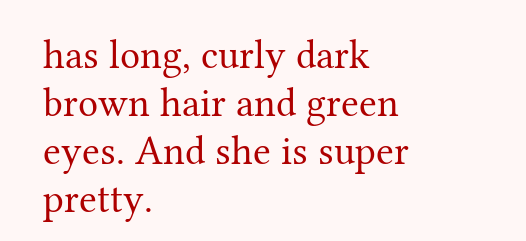has long, curly dark brown hair and green eyes. And she is super pretty.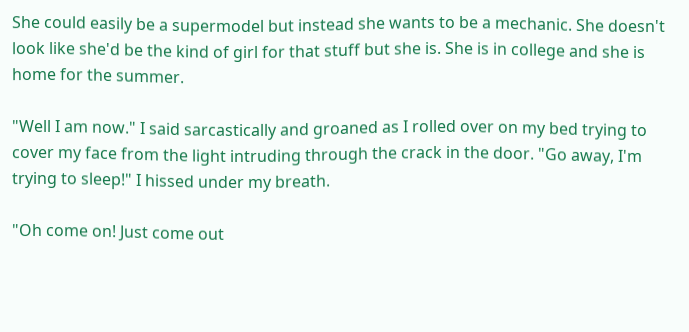She could easily be a supermodel but instead she wants to be a mechanic. She doesn't look like she'd be the kind of girl for that stuff but she is. She is in college and she is home for the summer.

"Well I am now." I said sarcastically and groaned as I rolled over on my bed trying to cover my face from the light intruding through the crack in the door. "Go away, I'm trying to sleep!" I hissed under my breath.

"Oh come on! Just come out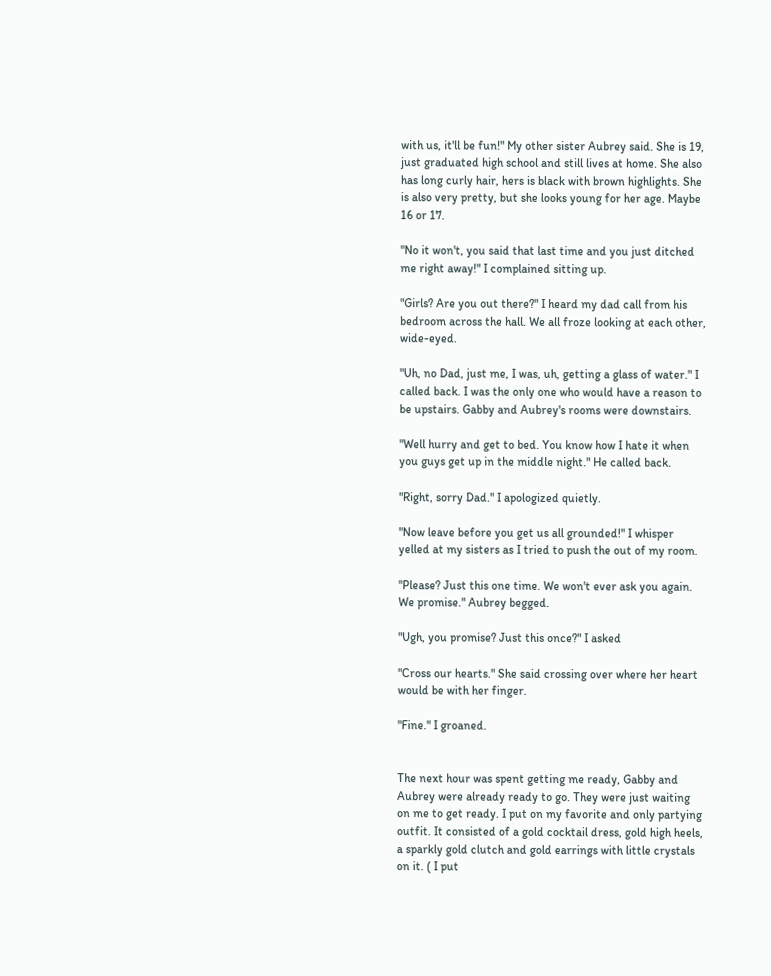with us, it'll be fun!" My other sister Aubrey said. She is 19, just graduated high school and still lives at home. She also has long curly hair, hers is black with brown highlights. She is also very pretty, but she looks young for her age. Maybe 16 or 17.

"No it won't, you said that last time and you just ditched me right away!" I complained sitting up.

"Girls? Are you out there?" I heard my dad call from his bedroom across the hall. We all froze looking at each other, wide-eyed.

"Uh, no Dad, just me, I was, uh, getting a glass of water." I called back. I was the only one who would have a reason to be upstairs. Gabby and Aubrey's rooms were downstairs.

"Well hurry and get to bed. You know how I hate it when you guys get up in the middle night." He called back.

"Right, sorry Dad." I apologized quietly.

"Now leave before you get us all grounded!" I whisper yelled at my sisters as I tried to push the out of my room.

"Please? Just this one time. We won't ever ask you again. We promise." Aubrey begged.

"Ugh, you promise? Just this once?" I asked

"Cross our hearts." She said crossing over where her heart would be with her finger.

"Fine." I groaned.


The next hour was spent getting me ready, Gabby and Aubrey were already ready to go. They were just waiting on me to get ready. I put on my favorite and only partying outfit. It consisted of a gold cocktail dress, gold high heels, a sparkly gold clutch and gold earrings with little crystals on it. ( I put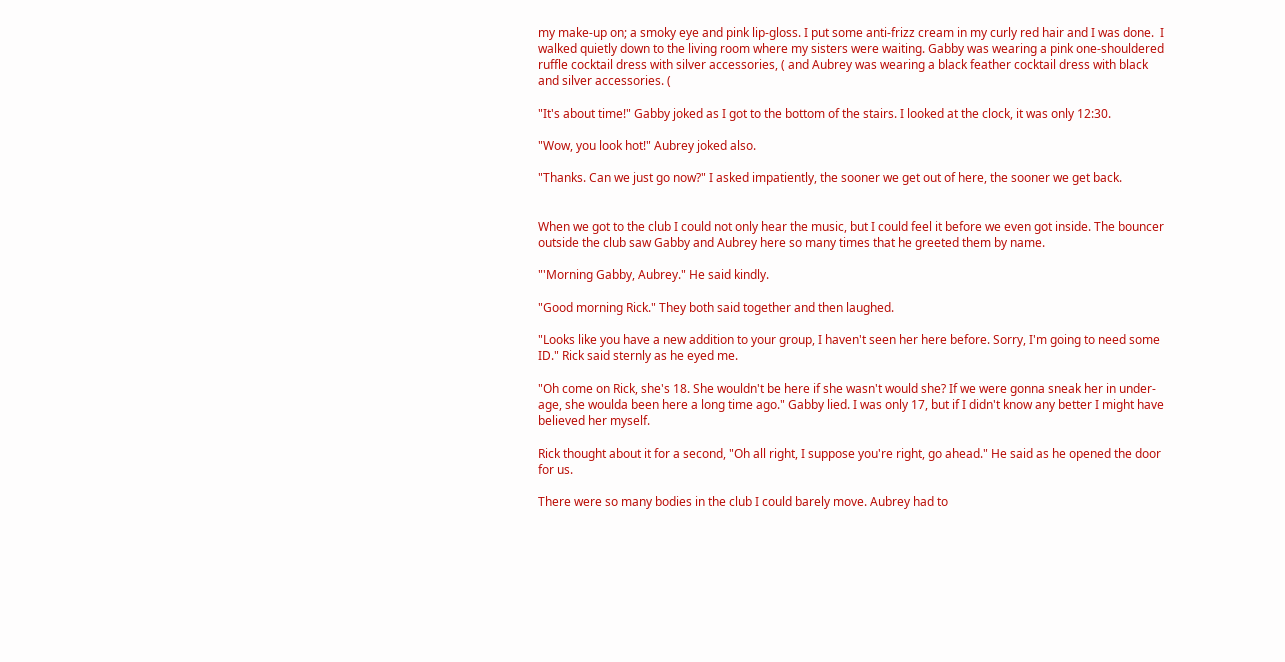my make-up on; a smoky eye and pink lip-gloss. I put some anti-frizz cream in my curly red hair and I was done.  I walked quietly down to the living room where my sisters were waiting. Gabby was wearing a pink one-shouldered ruffle cocktail dress with silver accessories, ( and Aubrey was wearing a black feather cocktail dress with black and silver accessories. (

"It's about time!" Gabby joked as I got to the bottom of the stairs. I looked at the clock, it was only 12:30.

"Wow, you look hot!" Aubrey joked also.

"Thanks. Can we just go now?" I asked impatiently, the sooner we get out of here, the sooner we get back.


When we got to the club I could not only hear the music, but I could feel it before we even got inside. The bouncer outside the club saw Gabby and Aubrey here so many times that he greeted them by name.

"'Morning Gabby, Aubrey." He said kindly.

"Good morning Rick." They both said together and then laughed.

"Looks like you have a new addition to your group, I haven't seen her here before. Sorry, I'm going to need some ID." Rick said sternly as he eyed me.

"Oh come on Rick, she's 18. She wouldn't be here if she wasn't would she? If we were gonna sneak her in under-age, she woulda been here a long time ago." Gabby lied. I was only 17, but if I didn't know any better I might have believed her myself.

Rick thought about it for a second, "Oh all right, I suppose you're right, go ahead." He said as he opened the door for us.

There were so many bodies in the club I could barely move. Aubrey had to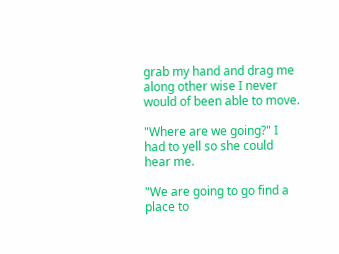grab my hand and drag me along other wise I never would of been able to move.

"Where are we going?" I had to yell so she could hear me.

"We are going to go find a place to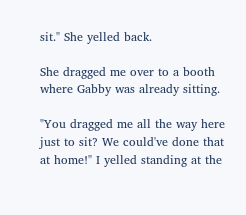sit." She yelled back.

She dragged me over to a booth where Gabby was already sitting.

"You dragged me all the way here just to sit? We could've done that at home!" I yelled standing at the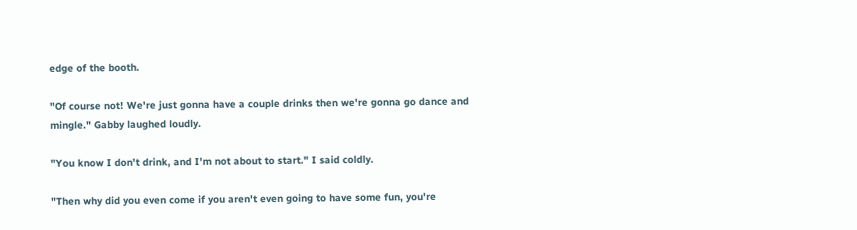edge of the booth.

"Of course not! We're just gonna have a couple drinks then we're gonna go dance and mingle." Gabby laughed loudly.

"You know I don't drink, and I'm not about to start." I said coldly.

"Then why did you even come if you aren't even going to have some fun, you're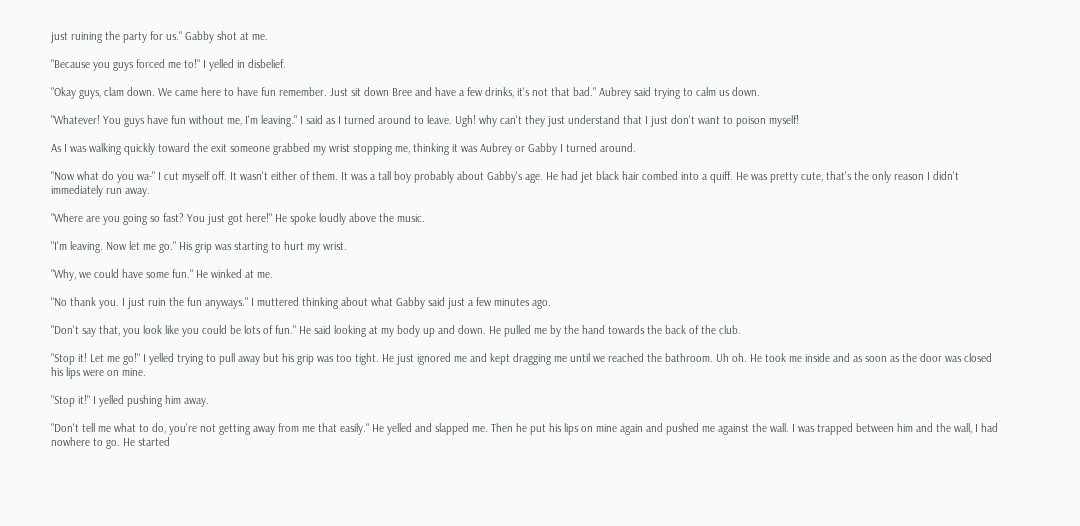just ruining the party for us." Gabby shot at me.

"Because you guys forced me to!" I yelled in disbelief.

"Okay guys, clam down. We came here to have fun remember. Just sit down Bree and have a few drinks, it's not that bad." Aubrey said trying to calm us down.

"Whatever! You guys have fun without me, I'm leaving." I said as I turned around to leave. Ugh! why can't they just understand that I just don't want to poison myself!

As I was walking quickly toward the exit someone grabbed my wrist stopping me, thinking it was Aubrey or Gabby I turned around.

"Now what do you wa-" I cut myself off. It wasn't either of them. It was a tall boy probably about Gabby's age. He had jet black hair combed into a quiff. He was pretty cute, that's the only reason I didn't immediately run away.

"Where are you going so fast? You just got here!" He spoke loudly above the music.

"I'm leaving. Now let me go." His grip was starting to hurt my wrist.

"Why, we could have some fun." He winked at me.

"No thank you. I just ruin the fun anyways." I muttered thinking about what Gabby said just a few minutes ago.

"Don't say that, you look like you could be lots of fun." He said looking at my body up and down. He pulled me by the hand towards the back of the club.

"Stop it! Let me go!" I yelled trying to pull away but his grip was too tight. He just ignored me and kept dragging me until we reached the bathroom. Uh oh. He took me inside and as soon as the door was closed his lips were on mine.

"Stop it!" I yelled pushing him away.

"Don't tell me what to do, you're not getting away from me that easily." He yelled and slapped me. Then he put his lips on mine again and pushed me against the wall. I was trapped between him and the wall, I had nowhere to go. He started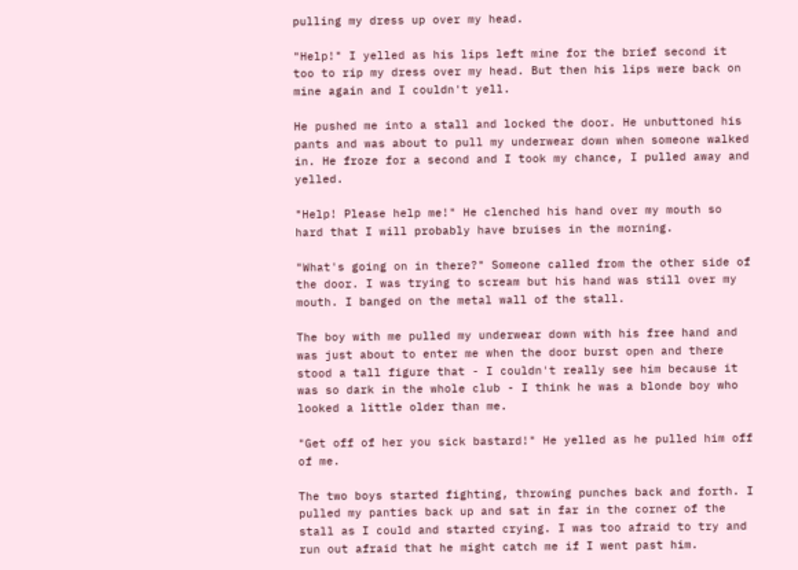pulling my dress up over my head.

"Help!" I yelled as his lips left mine for the brief second it too to rip my dress over my head. But then his lips were back on mine again and I couldn't yell.

He pushed me into a stall and locked the door. He unbuttoned his pants and was about to pull my underwear down when someone walked in. He froze for a second and I took my chance, I pulled away and yelled.

"Help! Please help me!" He clenched his hand over my mouth so hard that I will probably have bruises in the morning.

"What's going on in there?" Someone called from the other side of the door. I was trying to scream but his hand was still over my mouth. I banged on the metal wall of the stall.

The boy with me pulled my underwear down with his free hand and was just about to enter me when the door burst open and there stood a tall figure that - I couldn't really see him because it was so dark in the whole club - I think he was a blonde boy who looked a little older than me.

"Get off of her you sick bastard!" He yelled as he pulled him off of me.

The two boys started fighting, throwing punches back and forth. I pulled my panties back up and sat in far in the corner of the stall as I could and started crying. I was too afraid to try and run out afraid that he might catch me if I went past him.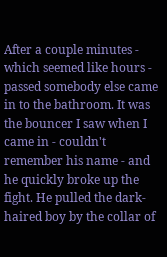After a couple minutes - which seemed like hours - passed somebody else came in to the bathroom. It was the bouncer I saw when I came in - couldn't remember his name - and he quickly broke up the fight. He pulled the dark-haired boy by the collar of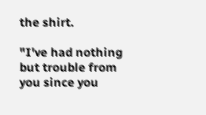the shirt.

"I've had nothing but trouble from you since you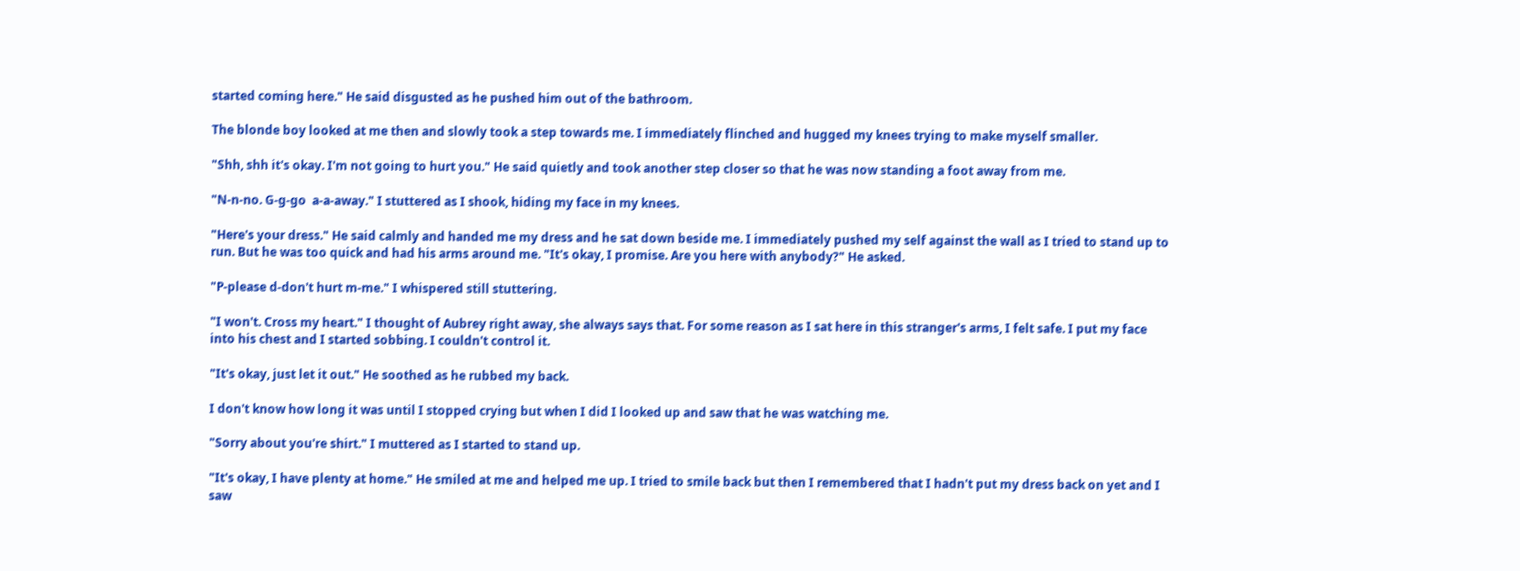started coming here." He said disgusted as he pushed him out of the bathroom.

The blonde boy looked at me then and slowly took a step towards me. I immediately flinched and hugged my knees trying to make myself smaller.

"Shh, shh it's okay. I'm not going to hurt you." He said quietly and took another step closer so that he was now standing a foot away from me.

"N-n-no. G-g-go  a-a-away." I stuttered as I shook, hiding my face in my knees.

"Here's your dress." He said calmly and handed me my dress and he sat down beside me. I immediately pushed my self against the wall as I tried to stand up to run. But he was too quick and had his arms around me. "It's okay, I promise. Are you here with anybody?" He asked.

"P-please d-don't hurt m-me." I whispered still stuttering.

"I won't. Cross my heart." I thought of Aubrey right away, she always says that. For some reason as I sat here in this stranger's arms, I felt safe. I put my face into his chest and I started sobbing. I couldn't control it.

"It's okay, just let it out." He soothed as he rubbed my back.

I don't know how long it was until I stopped crying but when I did I looked up and saw that he was watching me.

"Sorry about you're shirt." I muttered as I started to stand up.

"It's okay, I have plenty at home." He smiled at me and helped me up. I tried to smile back but then I remembered that I hadn't put my dress back on yet and I saw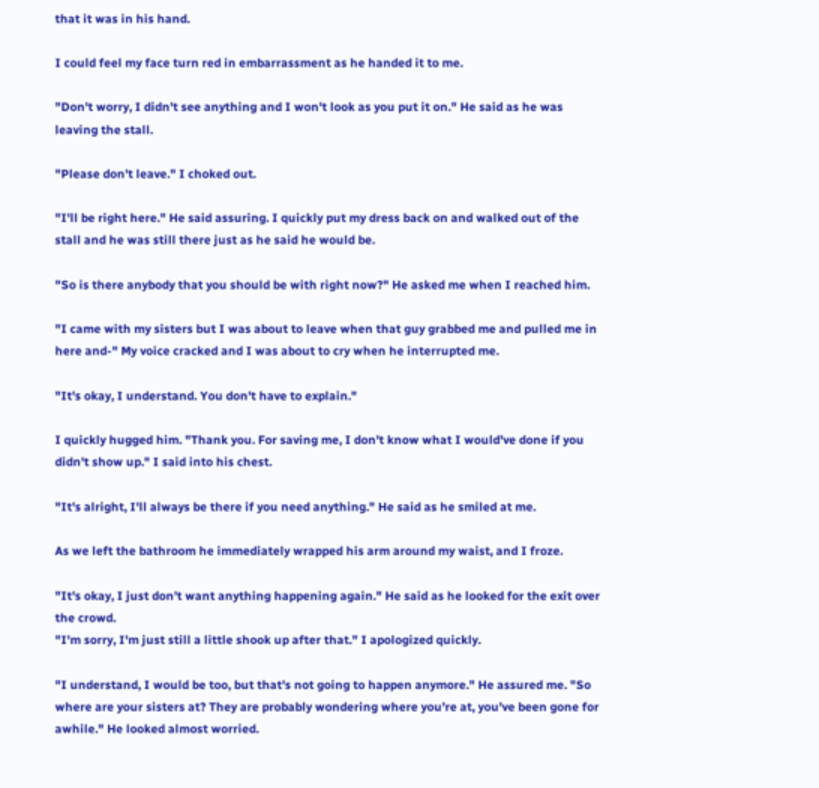that it was in his hand.

I could feel my face turn red in embarrassment as he handed it to me.

"Don't worry, I didn't see anything and I won't look as you put it on." He said as he was leaving the stall.

"Please don't leave." I choked out.

"I'll be right here." He said assuring. I quickly put my dress back on and walked out of the stall and he was still there just as he said he would be.

"So is there anybody that you should be with right now?" He asked me when I reached him.

"I came with my sisters but I was about to leave when that guy grabbed me and pulled me in here and-" My voice cracked and I was about to cry when he interrupted me.

"It's okay, I understand. You don't have to explain."

I quickly hugged him. "Thank you. For saving me, I don't know what I would've done if you didn't show up." I said into his chest.

"It's alright, I'll always be there if you need anything." He said as he smiled at me.

As we left the bathroom he immediately wrapped his arm around my waist, and I froze.

"It's okay, I just don't want anything happening again." He said as he looked for the exit over the crowd.
"I'm sorry, I'm just still a little shook up after that." I apologized quickly.

"I understand, I would be too, but that's not going to happen anymore." He assured me. "So where are your sisters at? They are probably wondering where you're at, you've been gone for awhile." He looked almost worried.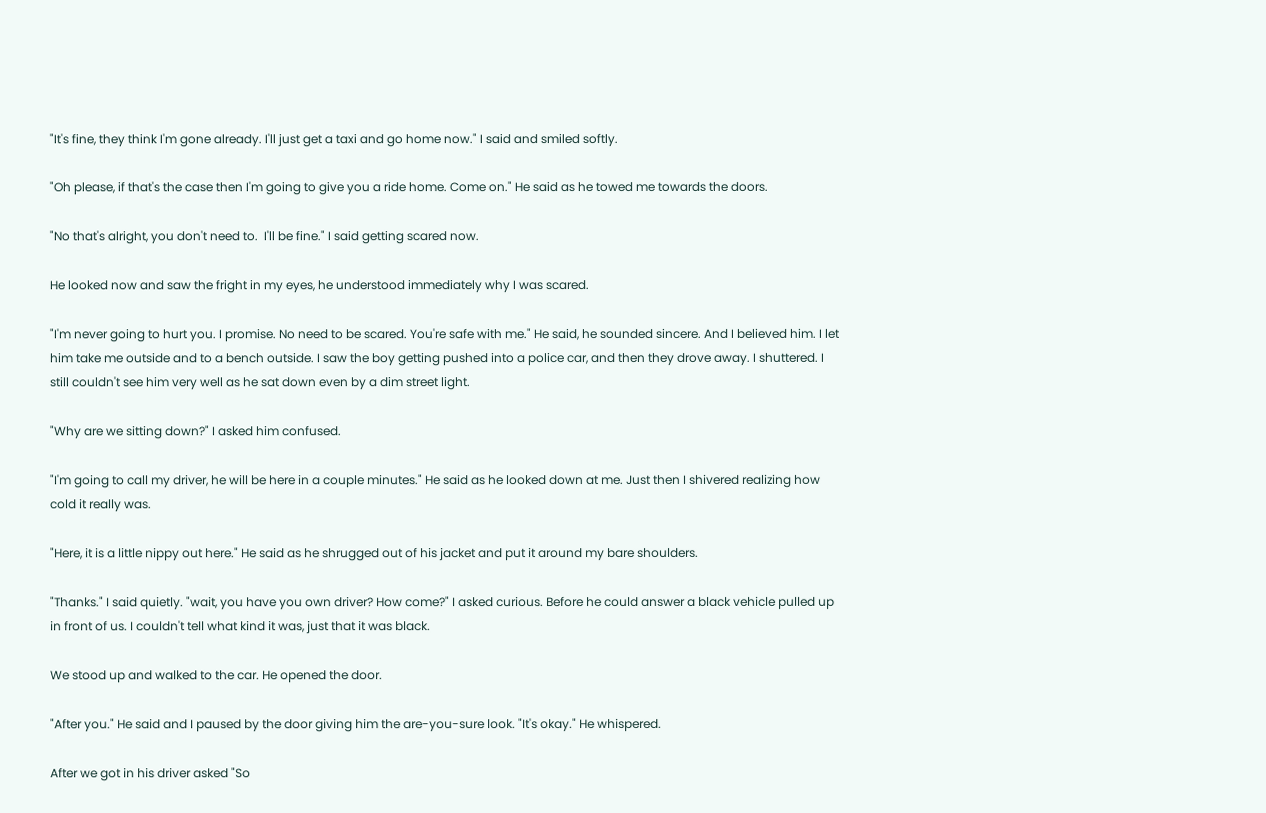"It's fine, they think I'm gone already. I'll just get a taxi and go home now." I said and smiled softly.

"Oh please, if that's the case then I'm going to give you a ride home. Come on." He said as he towed me towards the doors.

"No that's alright, you don't need to.  I'll be fine." I said getting scared now.

He looked now and saw the fright in my eyes, he understood immediately why I was scared.

"I'm never going to hurt you. I promise. No need to be scared. You're safe with me." He said, he sounded sincere. And I believed him. I let him take me outside and to a bench outside. I saw the boy getting pushed into a police car, and then they drove away. I shuttered. I still couldn't see him very well as he sat down even by a dim street light.

"Why are we sitting down?" I asked him confused.

"I'm going to call my driver, he will be here in a couple minutes." He said as he looked down at me. Just then I shivered realizing how cold it really was.

"Here, it is a little nippy out here." He said as he shrugged out of his jacket and put it around my bare shoulders.

"Thanks." I said quietly. "wait, you have you own driver? How come?" I asked curious. Before he could answer a black vehicle pulled up in front of us. I couldn't tell what kind it was, just that it was black.

We stood up and walked to the car. He opened the door.

"After you." He said and I paused by the door giving him the are-you-sure look. "It's okay." He whispered.

After we got in his driver asked "So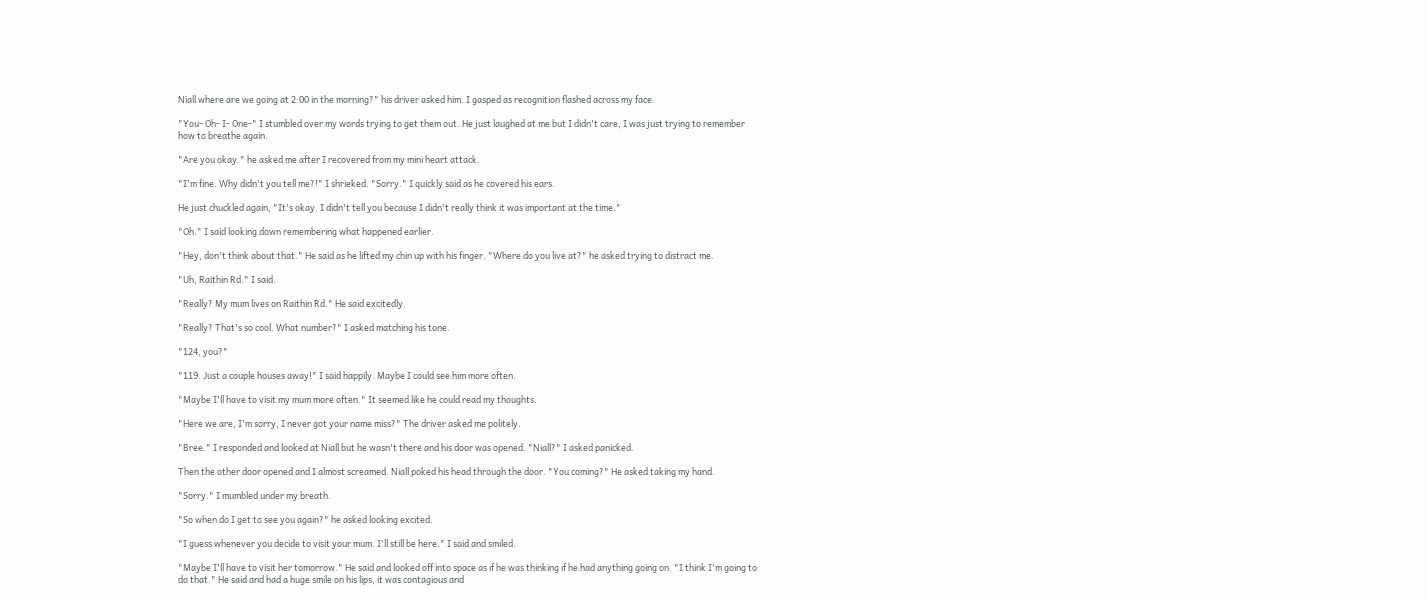Niall where are we going at 2:00 in the morning?" his driver asked him. I gasped as recognition flashed across my face.

"You- Oh- I- One-" I stumbled over my words trying to get them out. He just laughed at me but I didn't care, I was just trying to remember how to breathe again.

"Are you okay." he asked me after I recovered from my mini heart attack.

"I'm fine. Why didn't you tell me?!" I shrieked. "Sorry." I quickly said as he covered his ears.

He just chuckled again, "It's okay. I didn't tell you because I didn't really think it was important at the time."

"Oh." I said looking down remembering what happened earlier.

"Hey, don't think about that." He said as he lifted my chin up with his finger. "Where do you live at?" he asked trying to distract me.

"Uh, Raithin Rd." I said.

"Really? My mum lives on Raithin Rd." He said excitedly.

"Really? That's so cool. What number?" I asked matching his tone.

"124, you?"

"119. Just a couple houses away!" I said happily. Maybe I could see him more often.

"Maybe I'll have to visit my mum more often." It seemed like he could read my thoughts.

"Here we are, I'm sorry, I never got your name miss?" The driver asked me politely.

"Bree." I responded and looked at Niall but he wasn't there and his door was opened. "Niall?" I asked panicked.

Then the other door opened and I almost screamed. Niall poked his head through the door. "You coming?" He asked taking my hand.

"Sorry." I mumbled under my breath.

"So when do I get to see you again?" he asked looking excited.

"I guess whenever you decide to visit your mum. I'll still be here." I said and smiled.

"Maybe I'll have to visit her tomorrow." He said and looked off into space as if he was thinking if he had anything going on. "I think I'm going to do that." He said and had a huge smile on his lips, it was contagious and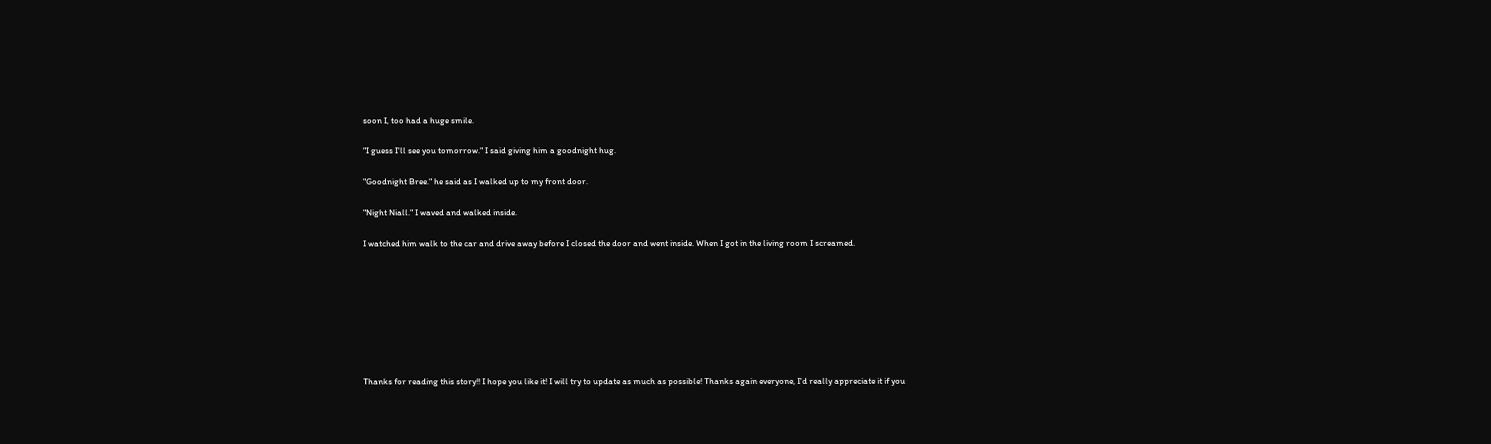soon I, too had a huge smile.

"I guess I'll see you tomorrow." I said giving him a goodnight hug.

"Goodnight Bree." he said as I walked up to my front door.

"Night Niall." I waved and walked inside.

I watched him walk to the car and drive away before I closed the door and went inside. When I got in the living room I screamed.








Thanks for reading this story!! I hope you like it! I will try to update as much as possible! Thanks again everyone, I'd really appreciate it if you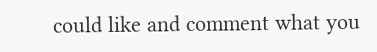could like and comment what you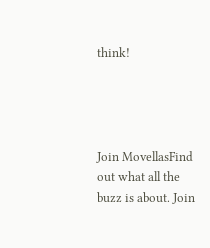think!




Join MovellasFind out what all the buzz is about. Join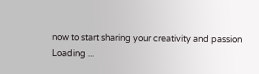now to start sharing your creativity and passion
Loading ...